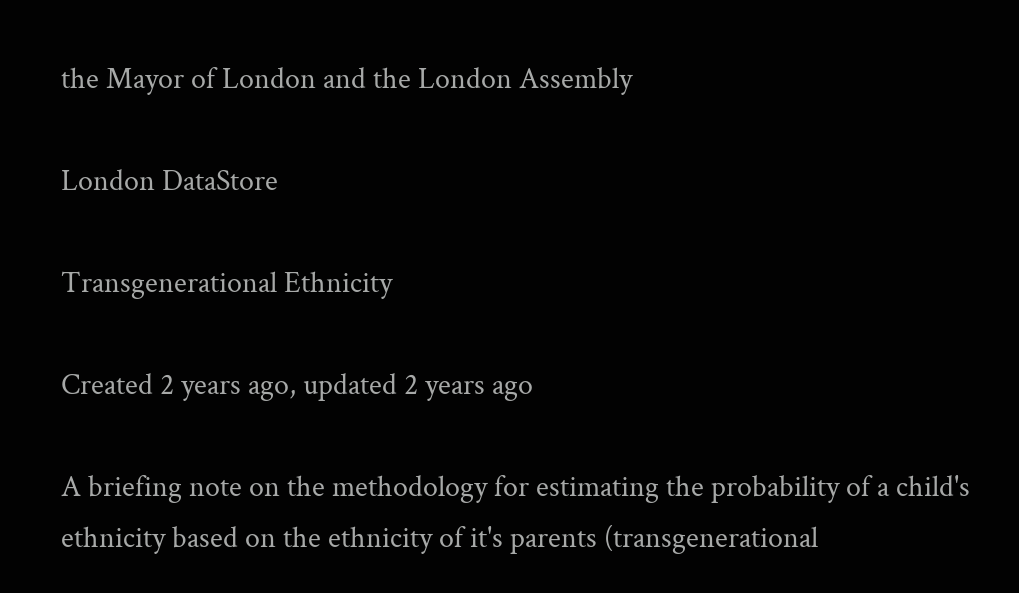the Mayor of London and the London Assembly

London DataStore

Transgenerational Ethnicity

Created 2 years ago, updated 2 years ago

A briefing note on the methodology for estimating the probability of a child's ethnicity based on the ethnicity of it's parents (transgenerational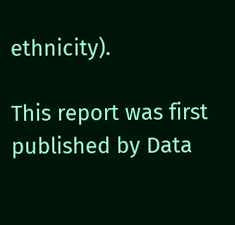ethnicity).

This report was first published by Data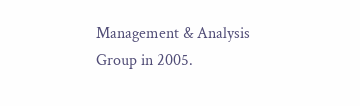Management & Analysis Group in 2005.